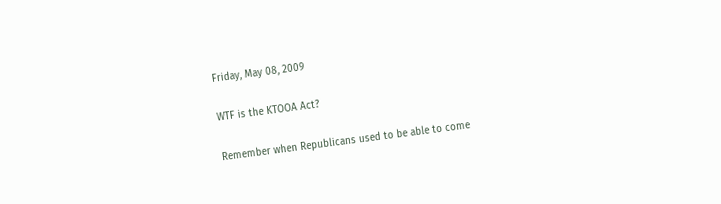Friday, May 08, 2009

WTF is the KTOOA Act?

Remember when Republicans used to be able to come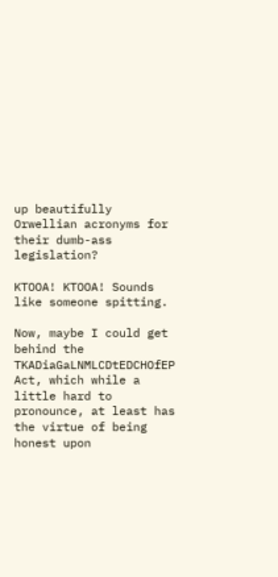up beautifully Orwellian acronyms for their dumb-ass legislation?

KTOOA! KTOOA! Sounds like someone spitting.

Now, maybe I could get behind the TKADiaGaLNMLCDtEDCHOfEP Act, which while a little hard to pronounce, at least has the virtue of being honest upon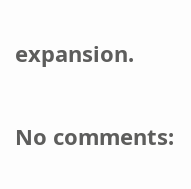expansion.

No comments: